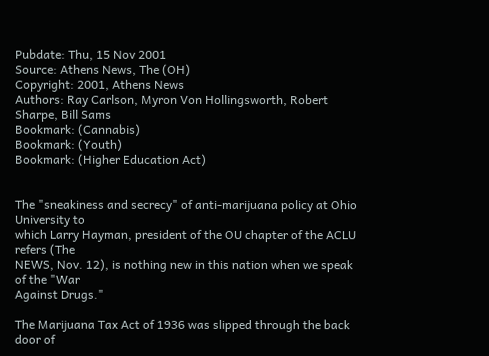Pubdate: Thu, 15 Nov 2001
Source: Athens News, The (OH)
Copyright: 2001, Athens News
Authors: Ray Carlson, Myron Von Hollingsworth, Robert Sharpe, Bill Sams
Bookmark: (Cannabis)
Bookmark: (Youth)
Bookmark: (Higher Education Act)


The "sneakiness and secrecy" of anti-marijuana policy at Ohio University to
which Larry Hayman, president of the OU chapter of the ACLU refers (The
NEWS, Nov. 12), is nothing new in this nation when we speak of the "War
Against Drugs."

The Marijuana Tax Act of 1936 was slipped through the back door of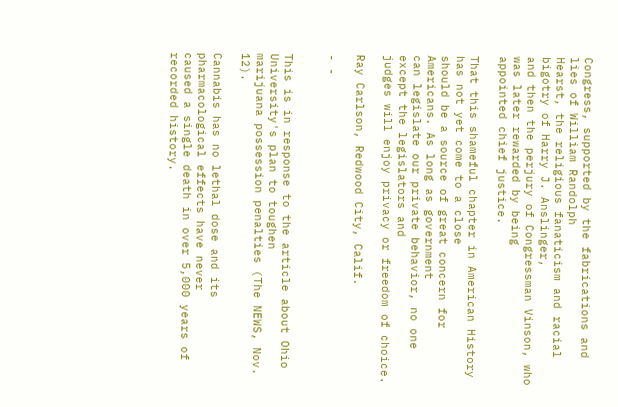Congress, supported by the fabrications and lies of William Randolph
Hearst, the religious fanaticism and racial bigotry of Harry J. Anslinger,
and then the perjury of Congressman Vinson, who was later rewarded by being
appointed chief justice.

That this shameful chapter in American History has not yet come to a close
should be a source of great concern for Americans. As long as government
can legislate our private behavior, no one except the legislators and
judges will enjoy privacy or freedom of choice.

Ray Carlson, Redwood City, Calif.

- -


This is in response to the article about Ohio University's plan to toughen
marijuana possession penalties (The NEWS, Nov. 12).

Cannabis has no lethal dose and its pharmacological effects have never
caused a single death in over 5,000 years of recorded history.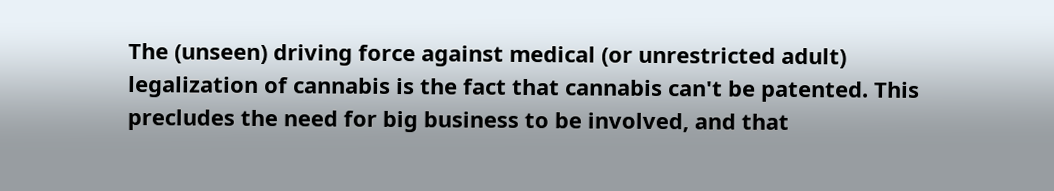The (unseen) driving force against medical (or unrestricted adult)
legalization of cannabis is the fact that cannabis can't be patented. This
precludes the need for big business to be involved, and that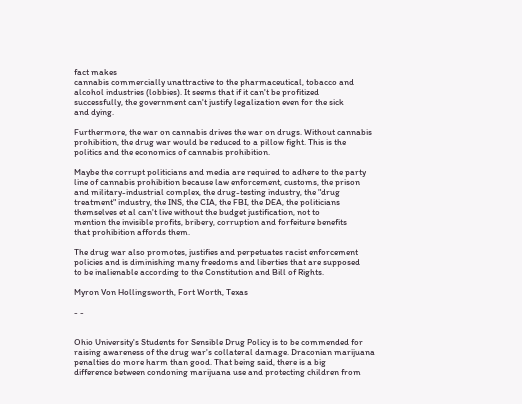fact makes
cannabis commercially unattractive to the pharmaceutical, tobacco and
alcohol industries (lobbies). It seems that if it can't be profitized
successfully, the government can't justify legalization even for the sick
and dying.

Furthermore, the war on cannabis drives the war on drugs. Without cannabis
prohibition, the drug war would be reduced to a pillow fight. This is the
politics and the economics of cannabis prohibition.

Maybe the corrupt politicians and media are required to adhere to the party
line of cannabis prohibition because law enforcement, customs, the prison
and military-industrial complex, the drug-testing industry, the "drug
treatment" industry, the INS, the CIA, the FBI, the DEA, the politicians
themselves et al can't live without the budget justification, not to
mention the invisible profits, bribery, corruption and forfeiture benefits
that prohibition affords them.

The drug war also promotes, justifies and perpetuates racist enforcement
policies and is diminishing many freedoms and liberties that are supposed
to be inalienable according to the Constitution and Bill of Rights.

Myron Von Hollingsworth, Fort Worth, Texas

- -


Ohio University's Students for Sensible Drug Policy is to be commended for
raising awareness of the drug war's collateral damage. Draconian marijuana
penalties do more harm than good. That being said, there is a big
difference between condoning marijuana use and protecting children from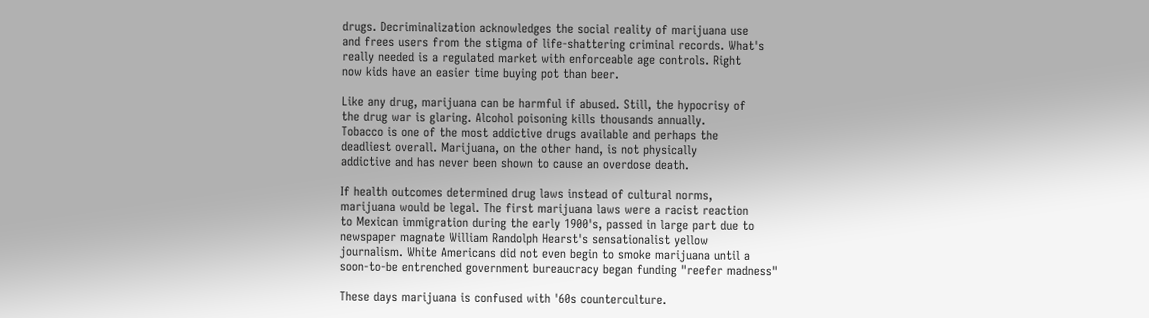drugs. Decriminalization acknowledges the social reality of marijuana use
and frees users from the stigma of life-shattering criminal records. What's
really needed is a regulated market with enforceable age controls. Right
now kids have an easier time buying pot than beer.

Like any drug, marijuana can be harmful if abused. Still, the hypocrisy of
the drug war is glaring. Alcohol poisoning kills thousands annually.
Tobacco is one of the most addictive drugs available and perhaps the
deadliest overall. Marijuana, on the other hand, is not physically
addictive and has never been shown to cause an overdose death.

If health outcomes determined drug laws instead of cultural norms,
marijuana would be legal. The first marijuana laws were a racist reaction
to Mexican immigration during the early 1900's, passed in large part due to
newspaper magnate William Randolph Hearst's sensationalist yellow
journalism. White Americans did not even begin to smoke marijuana until a
soon-to-be entrenched government bureaucracy began funding "reefer madness"

These days marijuana is confused with '60s counterculture.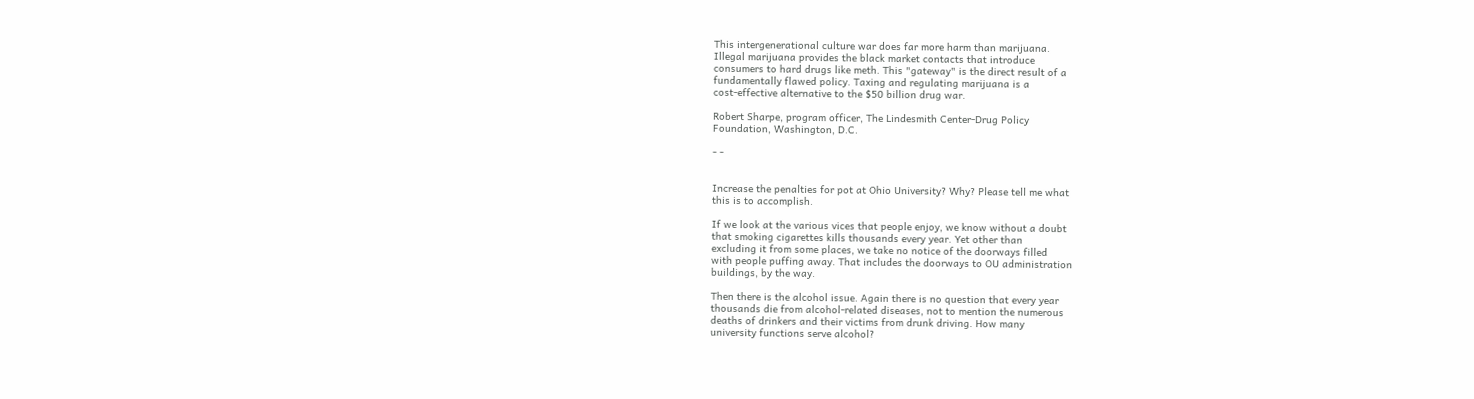This intergenerational culture war does far more harm than marijuana.
Illegal marijuana provides the black market contacts that introduce
consumers to hard drugs like meth. This "gateway" is the direct result of a
fundamentally flawed policy. Taxing and regulating marijuana is a
cost-effective alternative to the $50 billion drug war.

Robert Sharpe, program officer, The Lindesmith Center-Drug Policy
Foundation, Washington, D.C.

- -


Increase the penalties for pot at Ohio University? Why? Please tell me what
this is to accomplish.

If we look at the various vices that people enjoy, we know without a doubt
that smoking cigarettes kills thousands every year. Yet other than
excluding it from some places, we take no notice of the doorways filled
with people puffing away. That includes the doorways to OU administration
buildings, by the way.

Then there is the alcohol issue. Again there is no question that every year
thousands die from alcohol-related diseases, not to mention the numerous
deaths of drinkers and their victims from drunk driving. How many
university functions serve alcohol?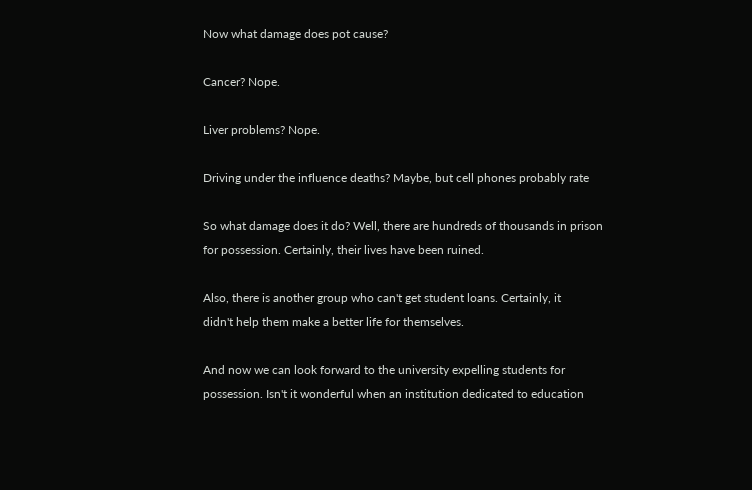Now what damage does pot cause?

Cancer? Nope.

Liver problems? Nope.

Driving under the influence deaths? Maybe, but cell phones probably rate

So what damage does it do? Well, there are hundreds of thousands in prison
for possession. Certainly, their lives have been ruined.

Also, there is another group who can't get student loans. Certainly, it
didn't help them make a better life for themselves.

And now we can look forward to the university expelling students for
possession. Isn't it wonderful when an institution dedicated to education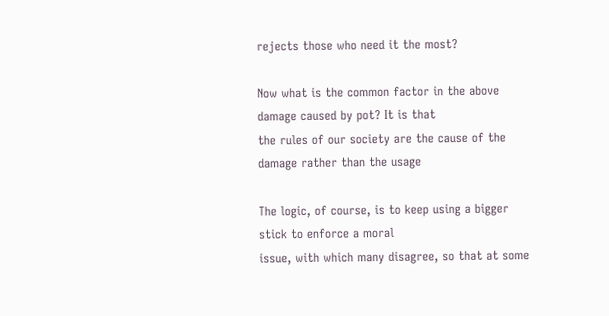rejects those who need it the most?

Now what is the common factor in the above damage caused by pot? It is that
the rules of our society are the cause of the damage rather than the usage

The logic, of course, is to keep using a bigger stick to enforce a moral
issue, with which many disagree, so that at some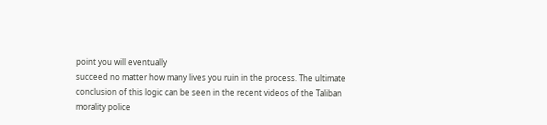point you will eventually
succeed no matter how many lives you ruin in the process. The ultimate
conclusion of this logic can be seen in the recent videos of the Taliban
morality police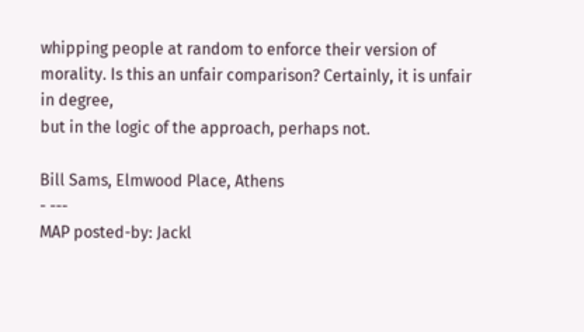whipping people at random to enforce their version of
morality. Is this an unfair comparison? Certainly, it is unfair in degree,
but in the logic of the approach, perhaps not.

Bill Sams, Elmwood Place, Athens
- ---
MAP posted-by: Jackl